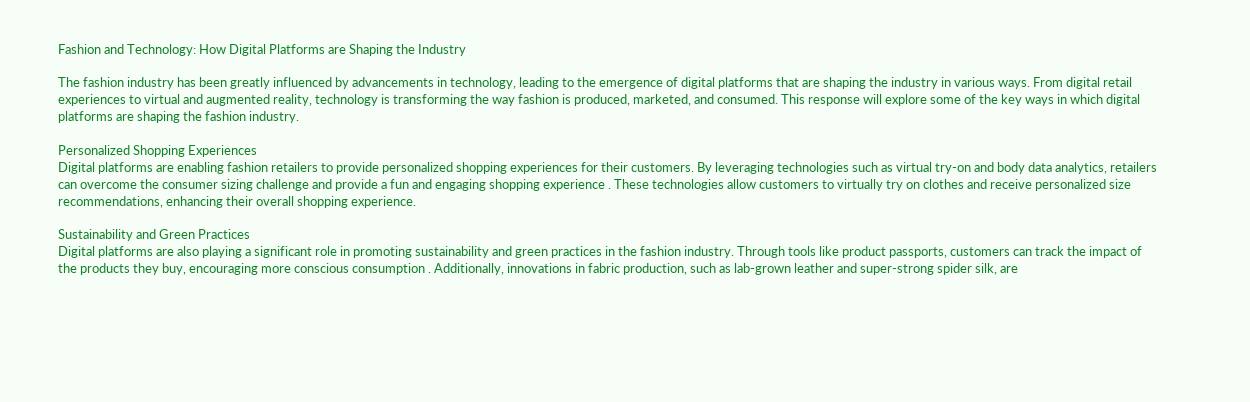Fashion and Technology: How Digital Platforms are Shaping the Industry

The fashion industry has been greatly influenced by advancements in technology, leading to the emergence of digital platforms that are shaping the industry in various ways. From digital retail experiences to virtual and augmented reality, technology is transforming the way fashion is produced, marketed, and consumed. This response will explore some of the key ways in which digital platforms are shaping the fashion industry.

Personalized Shopping Experiences
Digital platforms are enabling fashion retailers to provide personalized shopping experiences for their customers. By leveraging technologies such as virtual try-on and body data analytics, retailers can overcome the consumer sizing challenge and provide a fun and engaging shopping experience . These technologies allow customers to virtually try on clothes and receive personalized size recommendations, enhancing their overall shopping experience.

Sustainability and Green Practices
Digital platforms are also playing a significant role in promoting sustainability and green practices in the fashion industry. Through tools like product passports, customers can track the impact of the products they buy, encouraging more conscious consumption . Additionally, innovations in fabric production, such as lab-grown leather and super-strong spider silk, are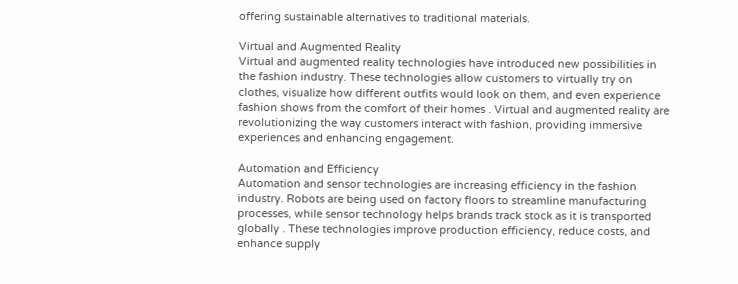offering sustainable alternatives to traditional materials.

Virtual and Augmented Reality
Virtual and augmented reality technologies have introduced new possibilities in the fashion industry. These technologies allow customers to virtually try on clothes, visualize how different outfits would look on them, and even experience fashion shows from the comfort of their homes . Virtual and augmented reality are revolutionizing the way customers interact with fashion, providing immersive experiences and enhancing engagement.

Automation and Efficiency
Automation and sensor technologies are increasing efficiency in the fashion industry. Robots are being used on factory floors to streamline manufacturing processes, while sensor technology helps brands track stock as it is transported globally . These technologies improve production efficiency, reduce costs, and enhance supply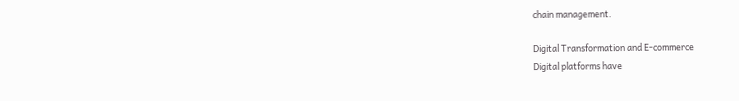chain management.

Digital Transformation and E-commerce
Digital platforms have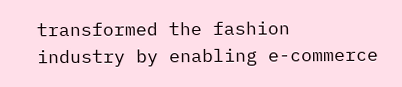transformed the fashion industry by enabling e-commerce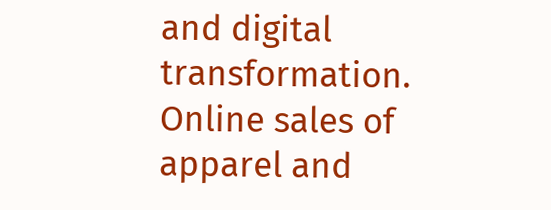and digital transformation. Online sales of apparel and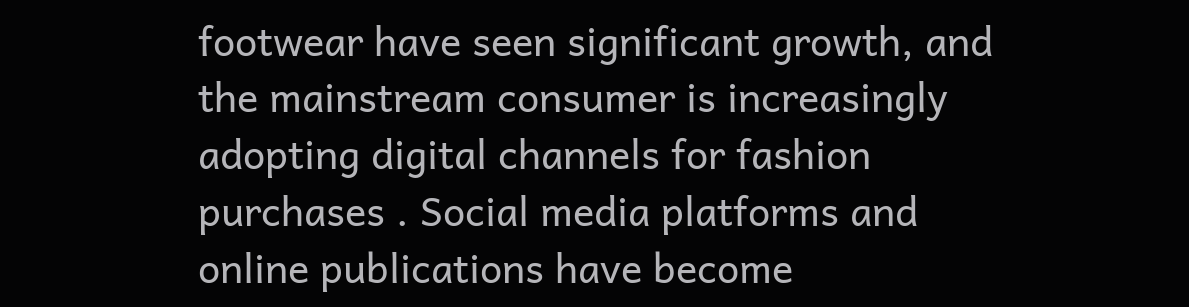footwear have seen significant growth, and the mainstream consumer is increasingly adopting digital channels for fashion purchases . Social media platforms and online publications have become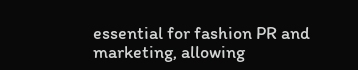essential for fashion PR and marketing, allowing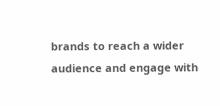brands to reach a wider audience and engage with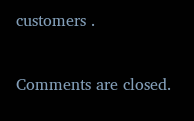customers .

Comments are closed.